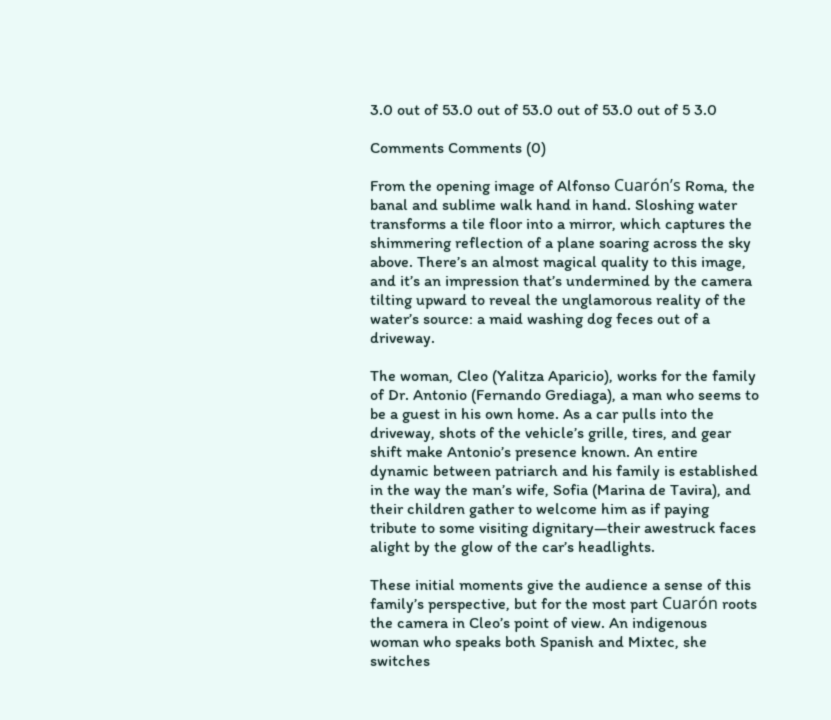3.0 out of 53.0 out of 53.0 out of 53.0 out of 5 3.0

Comments Comments (0)

From the opening image of Alfonso Cuarón’s Roma, the banal and sublime walk hand in hand. Sloshing water transforms a tile floor into a mirror, which captures the shimmering reflection of a plane soaring across the sky above. There’s an almost magical quality to this image, and it’s an impression that’s undermined by the camera tilting upward to reveal the unglamorous reality of the water’s source: a maid washing dog feces out of a driveway.

The woman, Cleo (Yalitza Aparicio), works for the family of Dr. Antonio (Fernando Grediaga), a man who seems to be a guest in his own home. As a car pulls into the driveway, shots of the vehicle’s grille, tires, and gear shift make Antonio’s presence known. An entire dynamic between patriarch and his family is established in the way the man’s wife, Sofia (Marina de Tavira), and their children gather to welcome him as if paying tribute to some visiting dignitary—their awestruck faces alight by the glow of the car’s headlights.

These initial moments give the audience a sense of this family’s perspective, but for the most part Cuarón roots the camera in Cleo’s point of view. An indigenous woman who speaks both Spanish and Mixtec, she switches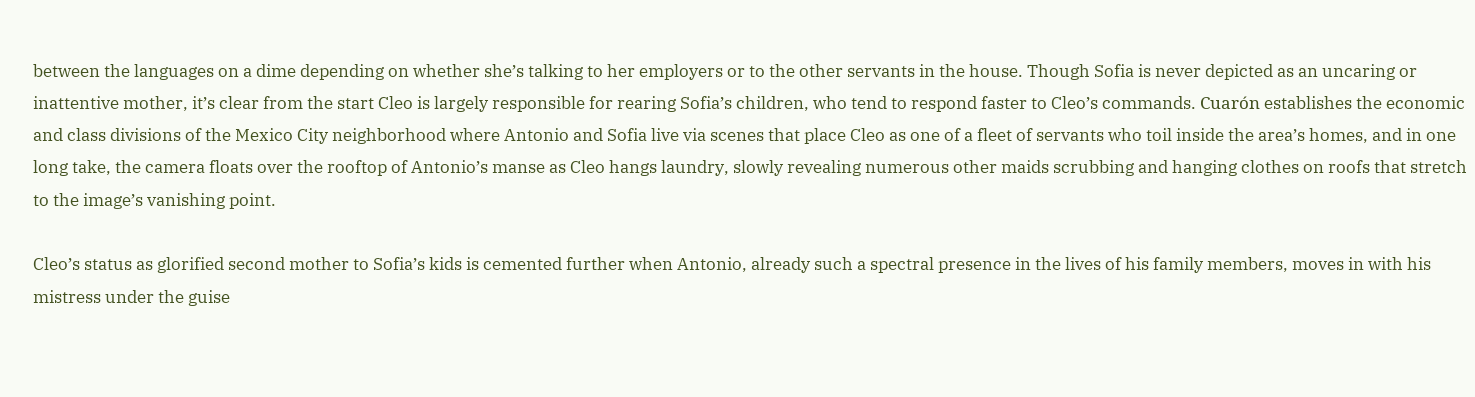between the languages on a dime depending on whether she’s talking to her employers or to the other servants in the house. Though Sofia is never depicted as an uncaring or inattentive mother, it’s clear from the start Cleo is largely responsible for rearing Sofia’s children, who tend to respond faster to Cleo’s commands. Cuarón establishes the economic and class divisions of the Mexico City neighborhood where Antonio and Sofia live via scenes that place Cleo as one of a fleet of servants who toil inside the area’s homes, and in one long take, the camera floats over the rooftop of Antonio’s manse as Cleo hangs laundry, slowly revealing numerous other maids scrubbing and hanging clothes on roofs that stretch to the image’s vanishing point.

Cleo’s status as glorified second mother to Sofia’s kids is cemented further when Antonio, already such a spectral presence in the lives of his family members, moves in with his mistress under the guise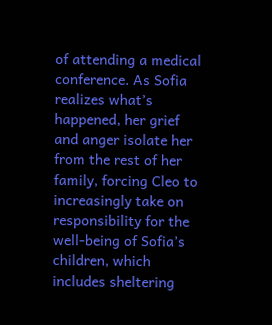of attending a medical conference. As Sofia realizes what’s happened, her grief and anger isolate her from the rest of her family, forcing Cleo to increasingly take on responsibility for the well-being of Sofia’s children, which includes sheltering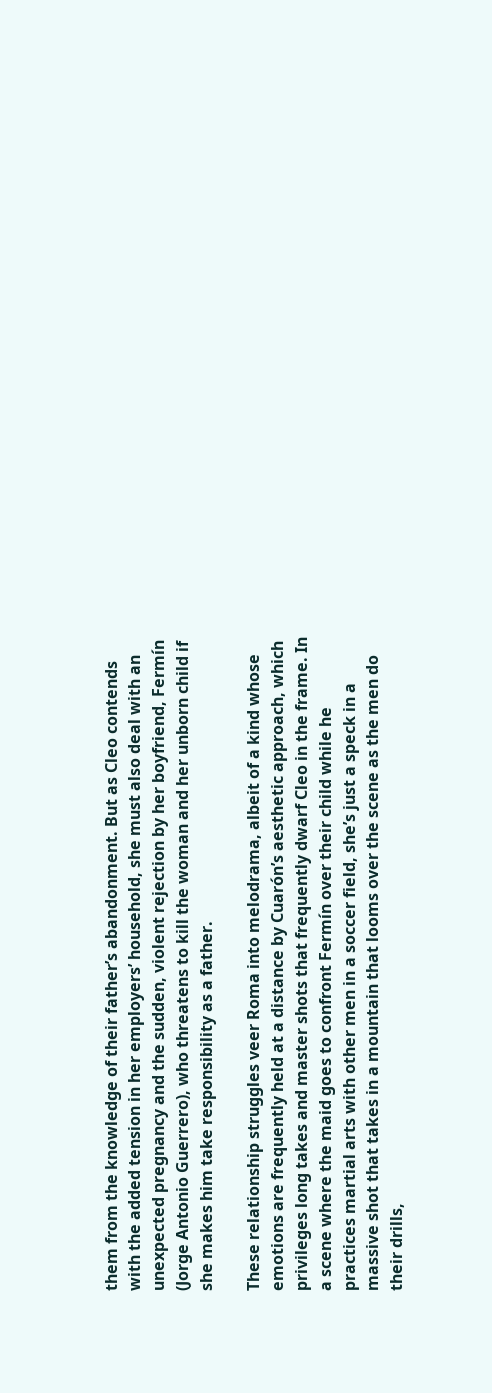them from the knowledge of their father’s abandonment. But as Cleo contends with the added tension in her employers’ household, she must also deal with an unexpected pregnancy and the sudden, violent rejection by her boyfriend, Fermín (Jorge Antonio Guerrero), who threatens to kill the woman and her unborn child if she makes him take responsibility as a father.

These relationship struggles veer Roma into melodrama, albeit of a kind whose emotions are frequently held at a distance by Cuarón’s aesthetic approach, which privileges long takes and master shots that frequently dwarf Cleo in the frame. In a scene where the maid goes to confront Fermín over their child while he practices martial arts with other men in a soccer field, she’s just a speck in a massive shot that takes in a mountain that looms over the scene as the men do their drills,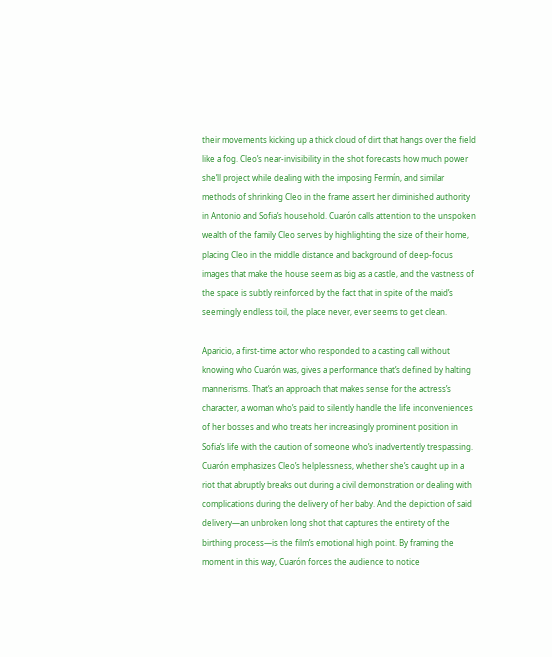their movements kicking up a thick cloud of dirt that hangs over the field like a fog. Cleo’s near-invisibility in the shot forecasts how much power she’ll project while dealing with the imposing Fermín, and similar methods of shrinking Cleo in the frame assert her diminished authority in Antonio and Sofia’s household. Cuarón calls attention to the unspoken wealth of the family Cleo serves by highlighting the size of their home, placing Cleo in the middle distance and background of deep-focus images that make the house seem as big as a castle, and the vastness of the space is subtly reinforced by the fact that in spite of the maid’s seemingly endless toil, the place never, ever seems to get clean.

Aparicio, a first-time actor who responded to a casting call without knowing who Cuarón was, gives a performance that’s defined by halting mannerisms. That’s an approach that makes sense for the actress’s character, a woman who’s paid to silently handle the life inconveniences of her bosses and who treats her increasingly prominent position in Sofia’s life with the caution of someone who’s inadvertently trespassing. Cuarón emphasizes Cleo’s helplessness, whether she’s caught up in a riot that abruptly breaks out during a civil demonstration or dealing with complications during the delivery of her baby. And the depiction of said delivery—an unbroken long shot that captures the entirety of the birthing process—is the film’s emotional high point. By framing the moment in this way, Cuarón forces the audience to notice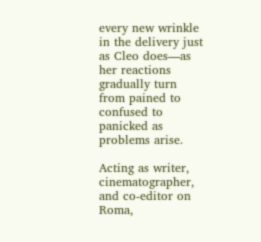every new wrinkle in the delivery just as Cleo does—as her reactions gradually turn from pained to confused to panicked as problems arise.

Acting as writer, cinematographer, and co-editor on Roma,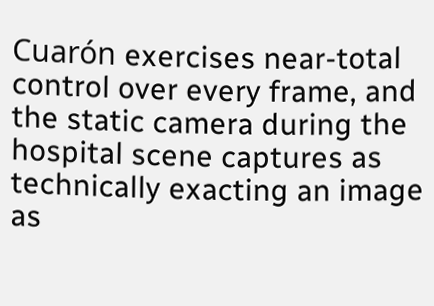Cuarón exercises near-total control over every frame, and the static camera during the hospital scene captures as technically exacting an image as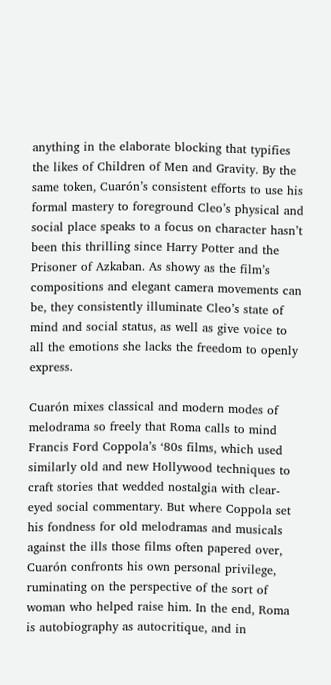anything in the elaborate blocking that typifies the likes of Children of Men and Gravity. By the same token, Cuarón’s consistent efforts to use his formal mastery to foreground Cleo’s physical and social place speaks to a focus on character hasn’t been this thrilling since Harry Potter and the Prisoner of Azkaban. As showy as the film’s compositions and elegant camera movements can be, they consistently illuminate Cleo’s state of mind and social status, as well as give voice to all the emotions she lacks the freedom to openly express.

Cuarón mixes classical and modern modes of melodrama so freely that Roma calls to mind Francis Ford Coppola’s ‘80s films, which used similarly old and new Hollywood techniques to craft stories that wedded nostalgia with clear-eyed social commentary. But where Coppola set his fondness for old melodramas and musicals against the ills those films often papered over, Cuarón confronts his own personal privilege, ruminating on the perspective of the sort of woman who helped raise him. In the end, Roma is autobiography as autocritique, and in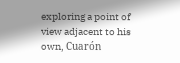exploring a point of view adjacent to his own, Cuarón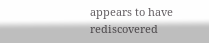appears to have rediscovered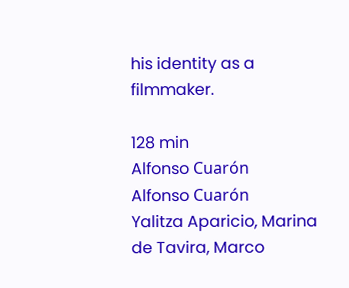his identity as a filmmaker.

128 min
Alfonso Cuarón
Alfonso Cuarón
Yalitza Aparicio, Marina de Tavira, Marco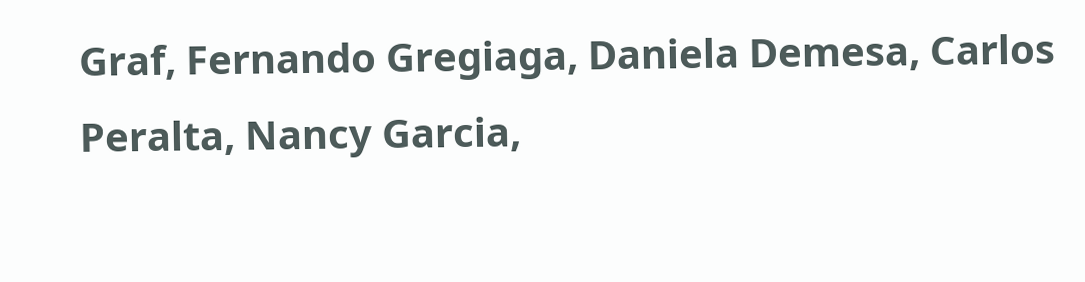Graf, Fernando Gregiaga, Daniela Demesa, Carlos Peralta, Nancy Garcia,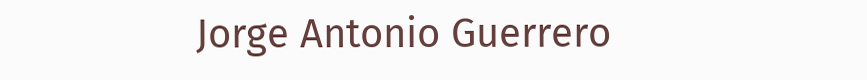Jorge Antonio Guerrero